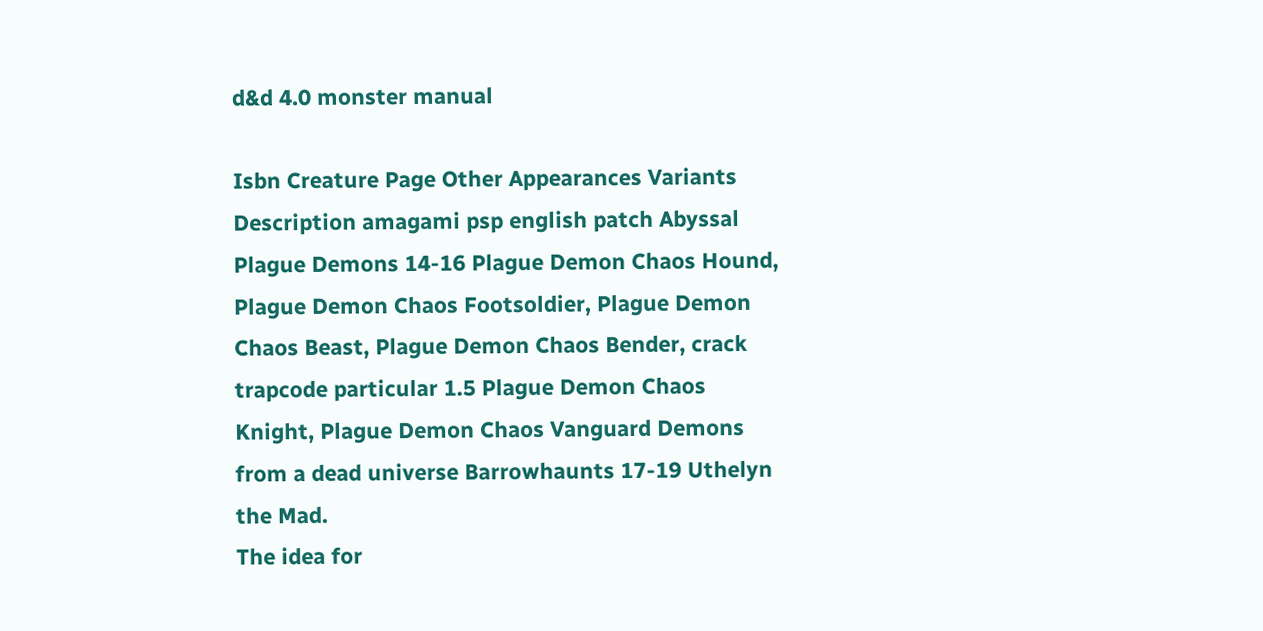d&d 4.0 monster manual

Isbn Creature Page Other Appearances Variants Description amagami psp english patch Abyssal Plague Demons 14-16 Plague Demon Chaos Hound, Plague Demon Chaos Footsoldier, Plague Demon Chaos Beast, Plague Demon Chaos Bender, crack trapcode particular 1.5 Plague Demon Chaos Knight, Plague Demon Chaos Vanguard Demons from a dead universe Barrowhaunts 17-19 Uthelyn the Mad.
The idea for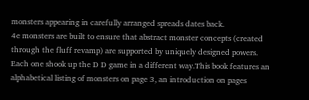monsters appearing in carefully arranged spreads dates back.
4e monsters are built to ensure that abstract monster concepts (created through the fluff revamp) are supported by uniquely designed powers.
Each one shook up the D D game in a different way.This book features an alphabetical listing of monsters on page 3, an introduction on pages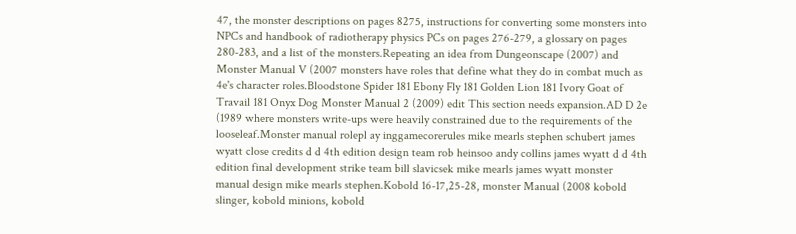47, the monster descriptions on pages 8275, instructions for converting some monsters into NPCs and handbook of radiotherapy physics PCs on pages 276-279, a glossary on pages 280-283, and a list of the monsters.Repeating an idea from Dungeonscape (2007) and Monster Manual V (2007 monsters have roles that define what they do in combat much as 4e's character roles.Bloodstone Spider 181 Ebony Fly 181 Golden Lion 181 Ivory Goat of Travail 181 Onyx Dog Monster Manual 2 (2009) edit This section needs expansion.AD D 2e (1989 where monsters write-ups were heavily constrained due to the requirements of the looseleaf.Monster manual rolepl ay inggamecorerules mike mearls stephen schubert james wyatt close credits d d 4th edition design team rob heinsoo andy collins james wyatt d d 4th edition final development strike team bill slavicsek mike mearls james wyatt monster manual design mike mearls stephen.Kobold 16-17,25-28, monster Manual (2008 kobold slinger, kobold minions, kobold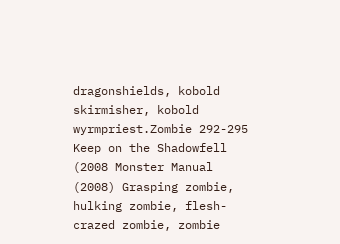dragonshields, kobold skirmisher, kobold wyrmpriest.Zombie 292-295 Keep on the Shadowfell (2008 Monster Manual (2008) Grasping zombie, hulking zombie, flesh-crazed zombie, zombie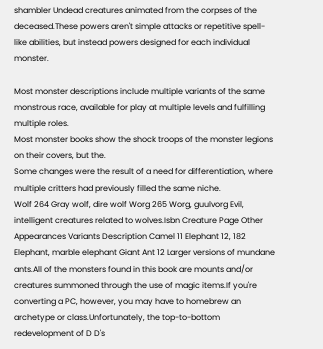shambler Undead creatures animated from the corpses of the deceased.These powers aren't simple attacks or repetitive spell-like abilities, but instead powers designed for each individual monster.

Most monster descriptions include multiple variants of the same monstrous race, available for play at multiple levels and fulfilling multiple roles.
Most monster books show the shock troops of the monster legions on their covers, but the.
Some changes were the result of a need for differentiation, where multiple critters had previously filled the same niche.
Wolf 264 Gray wolf, dire wolf Worg 265 Worg, guulvorg Evil, intelligent creatures related to wolves.Isbn Creature Page Other Appearances Variants Description Camel 11 Elephant 12, 182 Elephant, marble elephant Giant Ant 12 Larger versions of mundane ants.All of the monsters found in this book are mounts and/or creatures summoned through the use of magic items.If you're converting a PC, however, you may have to homebrew an archetype or class.Unfortunately, the top-to-bottom redevelopment of D D's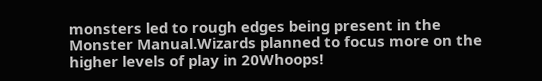monsters led to rough edges being present in the Monster Manual.Wizards planned to focus more on the higher levels of play in 20Whoops!